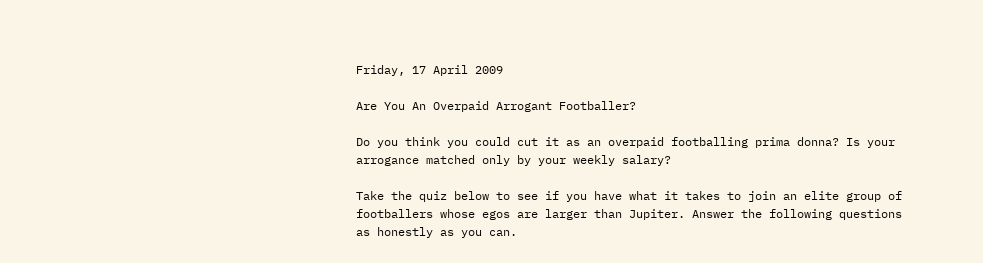Friday, 17 April 2009

Are You An Overpaid Arrogant Footballer?

Do you think you could cut it as an overpaid footballing prima donna? Is your arrogance matched only by your weekly salary?

Take the quiz below to see if you have what it takes to join an elite group of footballers whose egos are larger than Jupiter. Answer the following questions as honestly as you can.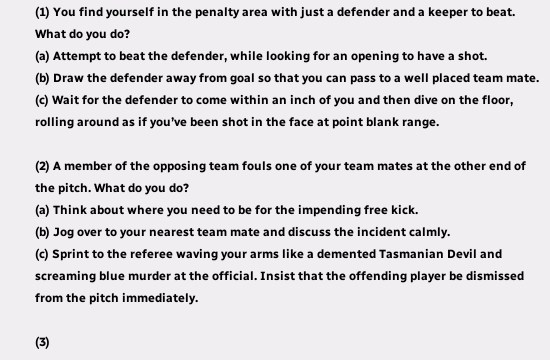(1) You find yourself in the penalty area with just a defender and a keeper to beat. What do you do?
(a) Attempt to beat the defender, while looking for an opening to have a shot.
(b) Draw the defender away from goal so that you can pass to a well placed team mate.
(c) Wait for the defender to come within an inch of you and then dive on the floor, rolling around as if you’ve been shot in the face at point blank range.

(2) A member of the opposing team fouls one of your team mates at the other end of the pitch. What do you do?
(a) Think about where you need to be for the impending free kick.
(b) Jog over to your nearest team mate and discuss the incident calmly.
(c) Sprint to the referee waving your arms like a demented Tasmanian Devil and screaming blue murder at the official. Insist that the offending player be dismissed from the pitch immediately.

(3)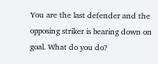You are the last defender and the opposing striker is bearing down on goal. What do you do?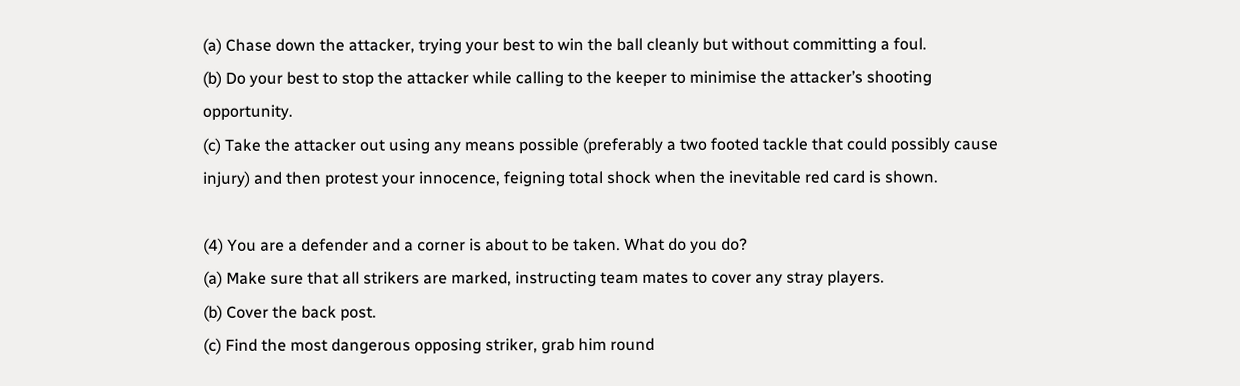(a) Chase down the attacker, trying your best to win the ball cleanly but without committing a foul.
(b) Do your best to stop the attacker while calling to the keeper to minimise the attacker’s shooting opportunity.
(c) Take the attacker out using any means possible (preferably a two footed tackle that could possibly cause injury) and then protest your innocence, feigning total shock when the inevitable red card is shown.

(4) You are a defender and a corner is about to be taken. What do you do?
(a) Make sure that all strikers are marked, instructing team mates to cover any stray players.
(b) Cover the back post.
(c) Find the most dangerous opposing striker, grab him round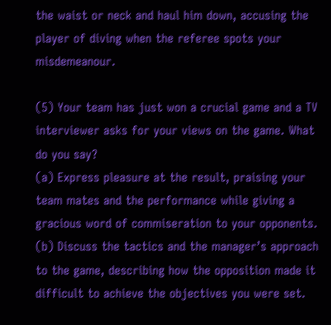the waist or neck and haul him down, accusing the player of diving when the referee spots your misdemeanour.

(5) Your team has just won a crucial game and a TV interviewer asks for your views on the game. What do you say?
(a) Express pleasure at the result, praising your team mates and the performance while giving a gracious word of commiseration to your opponents.
(b) Discuss the tactics and the manager’s approach to the game, describing how the opposition made it difficult to achieve the objectives you were set.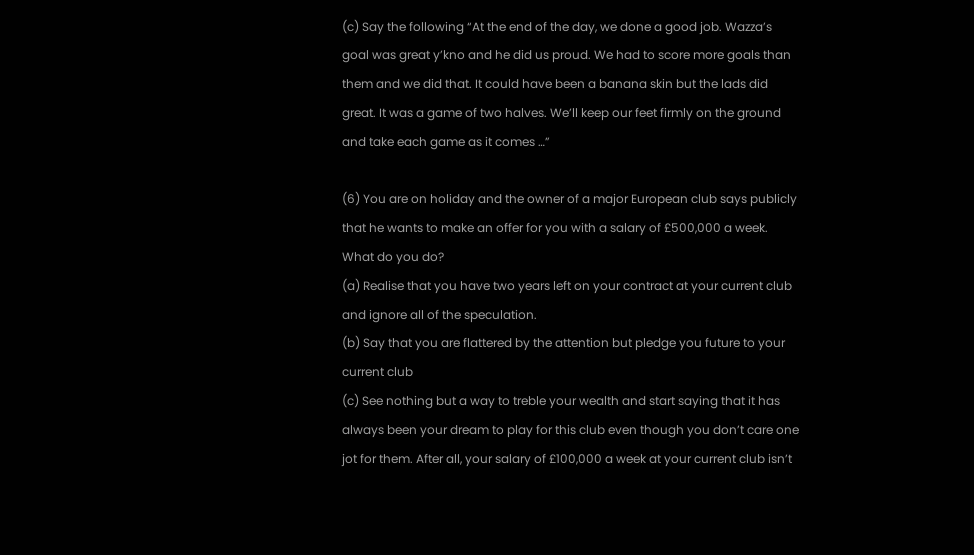(c) Say the following “At the end of the day, we done a good job. Wazza’s goal was great y’kno and he did us proud. We had to score more goals than them and we did that. It could have been a banana skin but the lads did great. It was a game of two halves. We’ll keep our feet firmly on the ground and take each game as it comes …”

(6) You are on holiday and the owner of a major European club says publicly that he wants to make an offer for you with a salary of £500,000 a week. What do you do?
(a) Realise that you have two years left on your contract at your current club and ignore all of the speculation.
(b) Say that you are flattered by the attention but pledge you future to your current club
(c) See nothing but a way to treble your wealth and start saying that it has always been your dream to play for this club even though you don’t care one jot for them. After all, your salary of £100,000 a week at your current club isn’t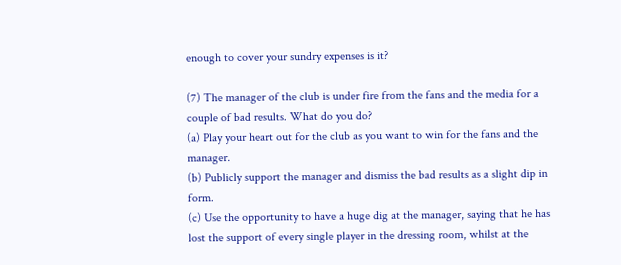enough to cover your sundry expenses is it?

(7) The manager of the club is under fire from the fans and the media for a couple of bad results. What do you do?
(a) Play your heart out for the club as you want to win for the fans and the manager.
(b) Publicly support the manager and dismiss the bad results as a slight dip in form.
(c) Use the opportunity to have a huge dig at the manager, saying that he has lost the support of every single player in the dressing room, whilst at the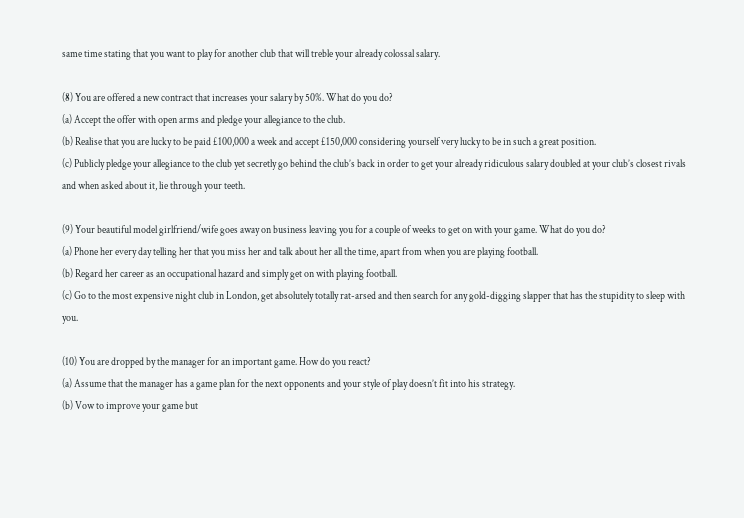same time stating that you want to play for another club that will treble your already colossal salary.

(8) You are offered a new contract that increases your salary by 50%. What do you do?
(a) Accept the offer with open arms and pledge your allegiance to the club.
(b) Realise that you are lucky to be paid £100,000 a week and accept £150,000 considering yourself very lucky to be in such a great position.
(c) Publicly pledge your allegiance to the club yet secretly go behind the club’s back in order to get your already ridiculous salary doubled at your club’s closest rivals and when asked about it, lie through your teeth.

(9) Your beautiful model girlfriend/wife goes away on business leaving you for a couple of weeks to get on with your game. What do you do?
(a) Phone her every day telling her that you miss her and talk about her all the time, apart from when you are playing football.
(b) Regard her career as an occupational hazard and simply get on with playing football.
(c) Go to the most expensive night club in London, get absolutely totally rat-arsed and then search for any gold-digging slapper that has the stupidity to sleep with you.

(10) You are dropped by the manager for an important game. How do you react?
(a) Assume that the manager has a game plan for the next opponents and your style of play doesn’t fit into his strategy.
(b) Vow to improve your game but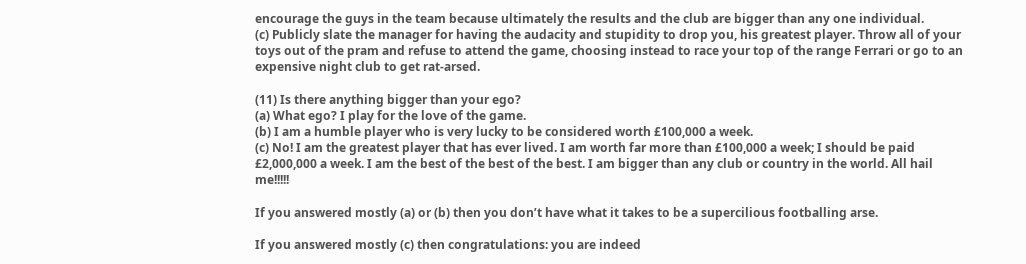encourage the guys in the team because ultimately the results and the club are bigger than any one individual.
(c) Publicly slate the manager for having the audacity and stupidity to drop you, his greatest player. Throw all of your toys out of the pram and refuse to attend the game, choosing instead to race your top of the range Ferrari or go to an expensive night club to get rat-arsed.

(11) Is there anything bigger than your ego?
(a) What ego? I play for the love of the game.
(b) I am a humble player who is very lucky to be considered worth £100,000 a week.
(c) No! I am the greatest player that has ever lived. I am worth far more than £100,000 a week; I should be paid £2,000,000 a week. I am the best of the best of the best. I am bigger than any club or country in the world. All hail me!!!!!

If you answered mostly (a) or (b) then you don’t have what it takes to be a supercilious footballing arse.

If you answered mostly (c) then congratulations: you are indeed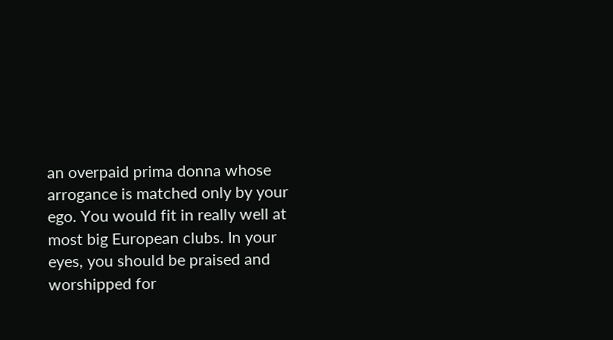an overpaid prima donna whose arrogance is matched only by your ego. You would fit in really well at most big European clubs. In your eyes, you should be praised and worshipped for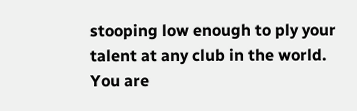stooping low enough to ply your talent at any club in the world. You are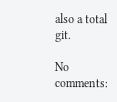also a total git.

No comments: